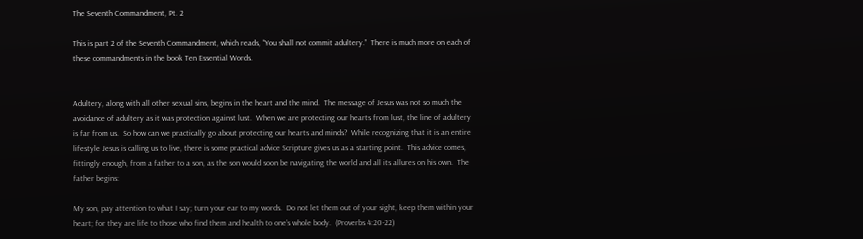The Seventh Commandment, Pt. 2

This is part 2 of the Seventh Commandment, which reads, “You shall not commit adultery.”  There is much more on each of these commandments in the book Ten Essential Words.


Adultery, along with all other sexual sins, begins in the heart and the mind.  The message of Jesus was not so much the avoidance of adultery as it was protection against lust.  When we are protecting our hearts from lust, the line of adultery is far from us.  So how can we practically go about protecting our hearts and minds?  While recognizing that it is an entire lifestyle Jesus is calling us to live, there is some practical advice Scripture gives us as a starting point.  This advice comes, fittingly enough, from a father to a son, as the son would soon be navigating the world and all its allures on his own.  The father begins:

My son, pay attention to what I say; turn your ear to my words.  Do not let them out of your sight, keep them within your heart; for they are life to those who find them and health to one’s whole body.  (Proverbs 4:20-22)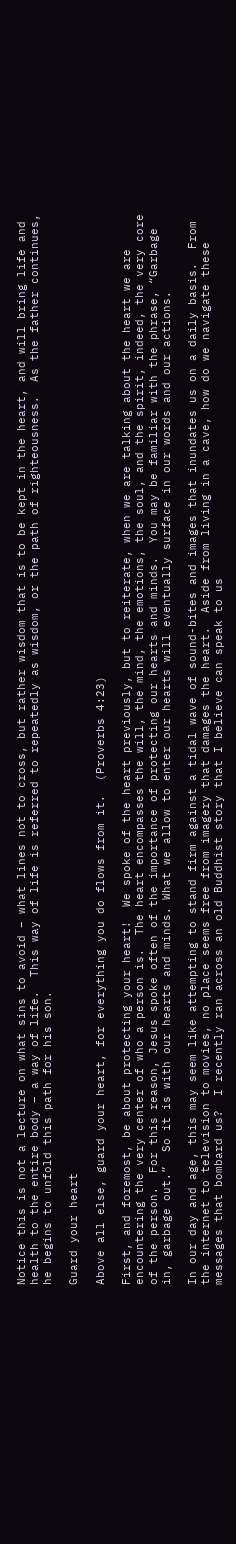Notice this is not a lecture on what sins to avoid – what lines not to cross, but rather wisdom that is to be kept in the heart, and will bring life and health to the entire body – a way of life.  This way of life is referred to repeatedly as wisdom, or the path of righteousness.  As the father continues, he begins to unfold this path for his son.

Guard your heart

Above all else, guard your heart, for everything you do flows from it.  (Proverbs 4:23)

First, and foremost, be about protecting your heart!  We spoke of the heart previously, but to reiterate, when we are talking about the heart we are encountering the very center of who a person is.  The heart encompasses the will, the mind, the emotions, the soul, and the spirit, indeed, the very core of the person.  For this reason, Jesus spoke often of the importance of protecting our hearts and minds.  You may be familiar with the phrase, “Garbage in, garbage out.”  So it is with our hearts and minds. What we allow to enter our hearts will eventually surface in our words and our actions.

In our day and age, this may seem like attempting to stand firm against a tidal wave of sound-bites and images that inundates us on a daily basis.  From the internet to television to movies, no place seems free from imagery that damages the heart.  Aside from living in a cave, how do we navigate these messages that bombard us?  I recently ran across an old Buddhist story that I believe can speak to us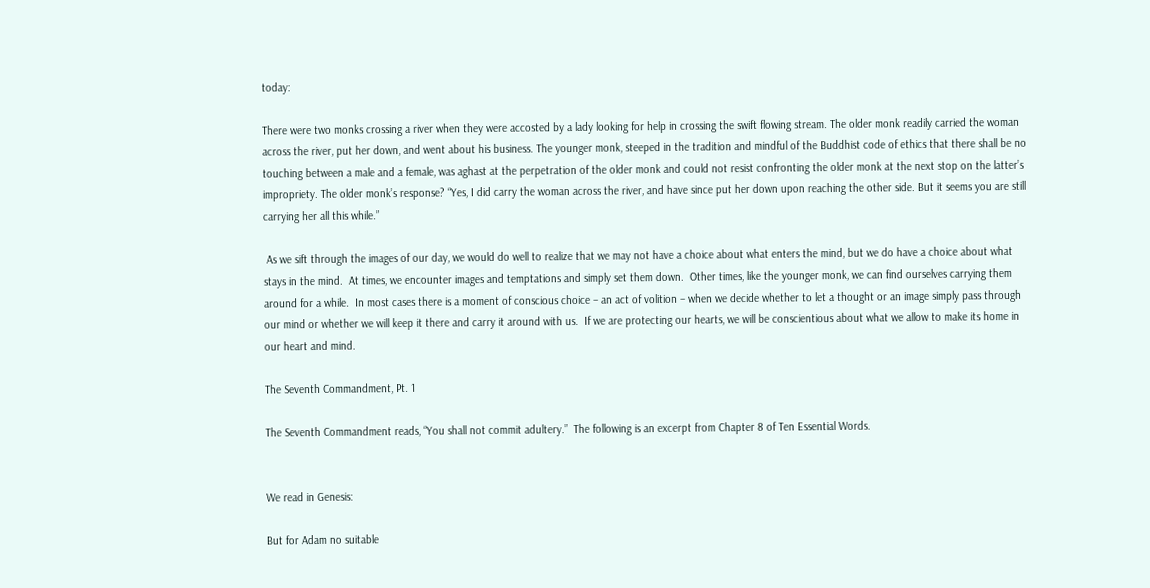today:

There were two monks crossing a river when they were accosted by a lady looking for help in crossing the swift flowing stream. The older monk readily carried the woman across the river, put her down, and went about his business. The younger monk, steeped in the tradition and mindful of the Buddhist code of ethics that there shall be no touching between a male and a female, was aghast at the perpetration of the older monk and could not resist confronting the older monk at the next stop on the latter’s impropriety. The older monk’s response? “Yes, I did carry the woman across the river, and have since put her down upon reaching the other side. But it seems you are still carrying her all this while.”

 As we sift through the images of our day, we would do well to realize that we may not have a choice about what enters the mind, but we do have a choice about what stays in the mind.  At times, we encounter images and temptations and simply set them down.  Other times, like the younger monk, we can find ourselves carrying them around for a while.  In most cases there is a moment of conscious choice – an act of volition – when we decide whether to let a thought or an image simply pass through our mind or whether we will keep it there and carry it around with us.  If we are protecting our hearts, we will be conscientious about what we allow to make its home in our heart and mind.

The Seventh Commandment, Pt. 1

The Seventh Commandment reads, “You shall not commit adultery.”  The following is an excerpt from Chapter 8 of Ten Essential Words.


We read in Genesis:

But for Adam no suitable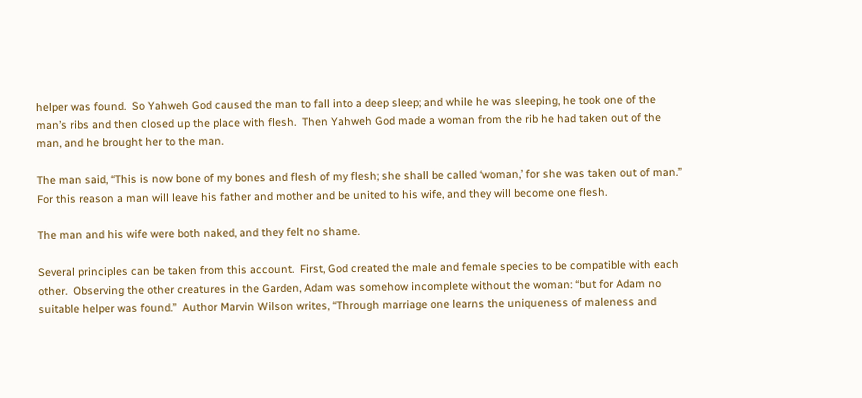helper was found.  So Yahweh God caused the man to fall into a deep sleep; and while he was sleeping, he took one of the man’s ribs and then closed up the place with flesh.  Then Yahweh God made a woman from the rib he had taken out of the man, and he brought her to the man.

The man said, “This is now bone of my bones and flesh of my flesh; she shall be called ‘woman,’ for she was taken out of man.”  For this reason a man will leave his father and mother and be united to his wife, and they will become one flesh.

The man and his wife were both naked, and they felt no shame.

Several principles can be taken from this account.  First, God created the male and female species to be compatible with each other.  Observing the other creatures in the Garden, Adam was somehow incomplete without the woman: “but for Adam no suitable helper was found.”  Author Marvin Wilson writes, “Through marriage one learns the uniqueness of maleness and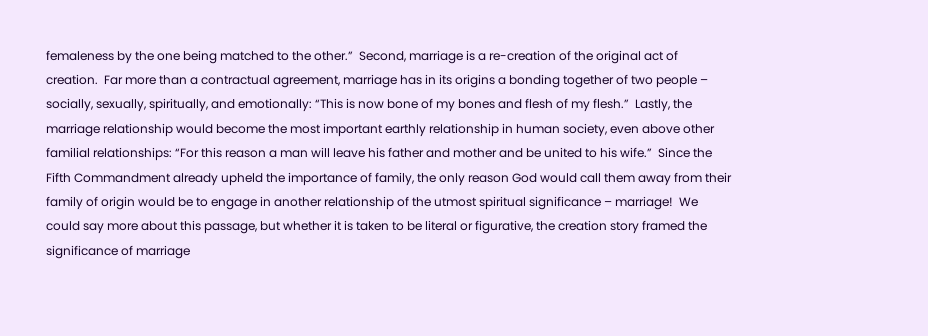femaleness by the one being matched to the other.”  Second, marriage is a re-creation of the original act of creation.  Far more than a contractual agreement, marriage has in its origins a bonding together of two people – socially, sexually, spiritually, and emotionally: “This is now bone of my bones and flesh of my flesh.”  Lastly, the marriage relationship would become the most important earthly relationship in human society, even above other familial relationships: “For this reason a man will leave his father and mother and be united to his wife.”  Since the Fifth Commandment already upheld the importance of family, the only reason God would call them away from their family of origin would be to engage in another relationship of the utmost spiritual significance – marriage!  We could say more about this passage, but whether it is taken to be literal or figurative, the creation story framed the significance of marriage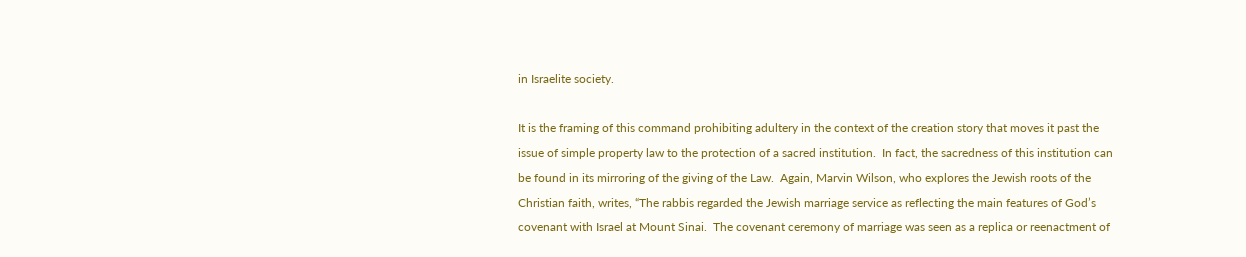in Israelite society.

It is the framing of this command prohibiting adultery in the context of the creation story that moves it past the issue of simple property law to the protection of a sacred institution.  In fact, the sacredness of this institution can be found in its mirroring of the giving of the Law.  Again, Marvin Wilson, who explores the Jewish roots of the Christian faith, writes, “The rabbis regarded the Jewish marriage service as reflecting the main features of God’s covenant with Israel at Mount Sinai.  The covenant ceremony of marriage was seen as a replica or reenactment of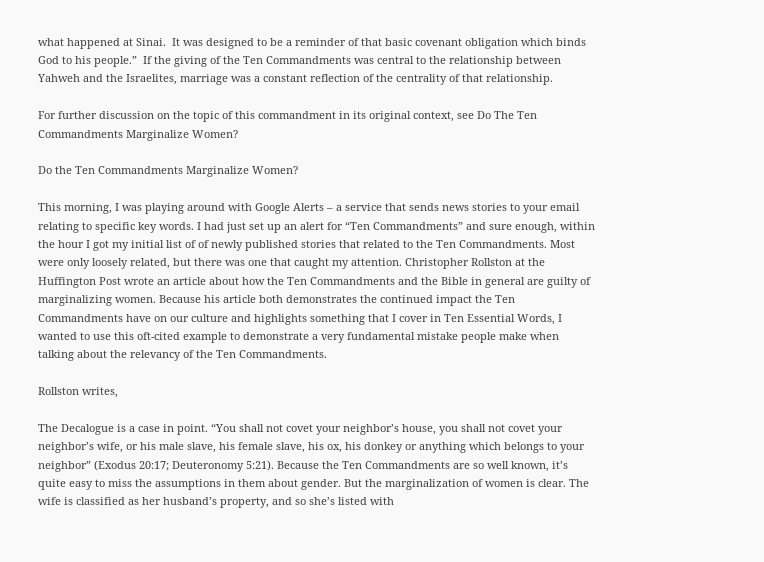what happened at Sinai.  It was designed to be a reminder of that basic covenant obligation which binds God to his people.”  If the giving of the Ten Commandments was central to the relationship between Yahweh and the Israelites, marriage was a constant reflection of the centrality of that relationship.

For further discussion on the topic of this commandment in its original context, see Do The Ten Commandments Marginalize Women?

Do the Ten Commandments Marginalize Women?

This morning, I was playing around with Google Alerts – a service that sends news stories to your email relating to specific key words. I had just set up an alert for “Ten Commandments” and sure enough, within the hour I got my initial list of of newly published stories that related to the Ten Commandments. Most were only loosely related, but there was one that caught my attention. Christopher Rollston at the Huffington Post wrote an article about how the Ten Commandments and the Bible in general are guilty of marginalizing women. Because his article both demonstrates the continued impact the Ten Commandments have on our culture and highlights something that I cover in Ten Essential Words, I wanted to use this oft-cited example to demonstrate a very fundamental mistake people make when talking about the relevancy of the Ten Commandments.

Rollston writes,

The Decalogue is a case in point. “You shall not covet your neighbor’s house, you shall not covet your neighbor’s wife, or his male slave, his female slave, his ox, his donkey or anything which belongs to your neighbor” (Exodus 20:17; Deuteronomy 5:21). Because the Ten Commandments are so well known, it’s quite easy to miss the assumptions in them about gender. But the marginalization of women is clear. The wife is classified as her husband’s property, and so she’s listed with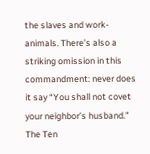the slaves and work-animals. There’s also a striking omission in this commandment: never does it say “You shall not covet your neighbor’s husband.” The Ten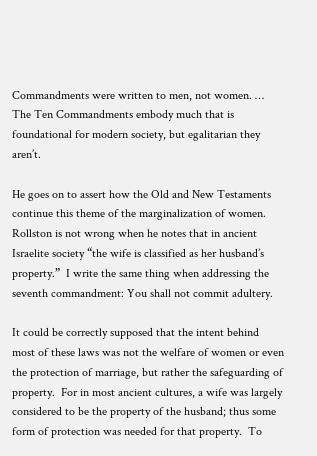Commandments were written to men, not women. … The Ten Commandments embody much that is foundational for modern society, but egalitarian they aren’t.

He goes on to assert how the Old and New Testaments continue this theme of the marginalization of women.  Rollston is not wrong when he notes that in ancient Israelite society “the wife is classified as her husband’s property.”  I write the same thing when addressing the seventh commandment: You shall not commit adultery.

It could be correctly supposed that the intent behind most of these laws was not the welfare of women or even the protection of marriage, but rather the safeguarding of property.  For in most ancient cultures, a wife was largely considered to be the property of the husband; thus some form of protection was needed for that property.  To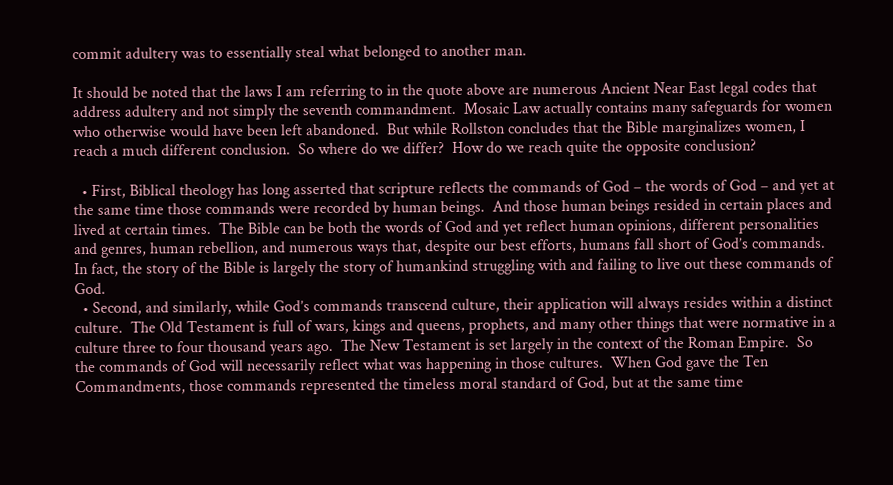commit adultery was to essentially steal what belonged to another man.

It should be noted that the laws I am referring to in the quote above are numerous Ancient Near East legal codes that address adultery and not simply the seventh commandment.  Mosaic Law actually contains many safeguards for women who otherwise would have been left abandoned.  But while Rollston concludes that the Bible marginalizes women, I reach a much different conclusion.  So where do we differ?  How do we reach quite the opposite conclusion?

  • First, Biblical theology has long asserted that scripture reflects the commands of God – the words of God – and yet at the same time those commands were recorded by human beings.  And those human beings resided in certain places and lived at certain times.  The Bible can be both the words of God and yet reflect human opinions, different personalities and genres, human rebellion, and numerous ways that, despite our best efforts, humans fall short of God’s commands.  In fact, the story of the Bible is largely the story of humankind struggling with and failing to live out these commands of God.
  • Second, and similarly, while God’s commands transcend culture, their application will always resides within a distinct culture.  The Old Testament is full of wars, kings and queens, prophets, and many other things that were normative in a culture three to four thousand years ago.  The New Testament is set largely in the context of the Roman Empire.  So the commands of God will necessarily reflect what was happening in those cultures.  When God gave the Ten Commandments, those commands represented the timeless moral standard of God, but at the same time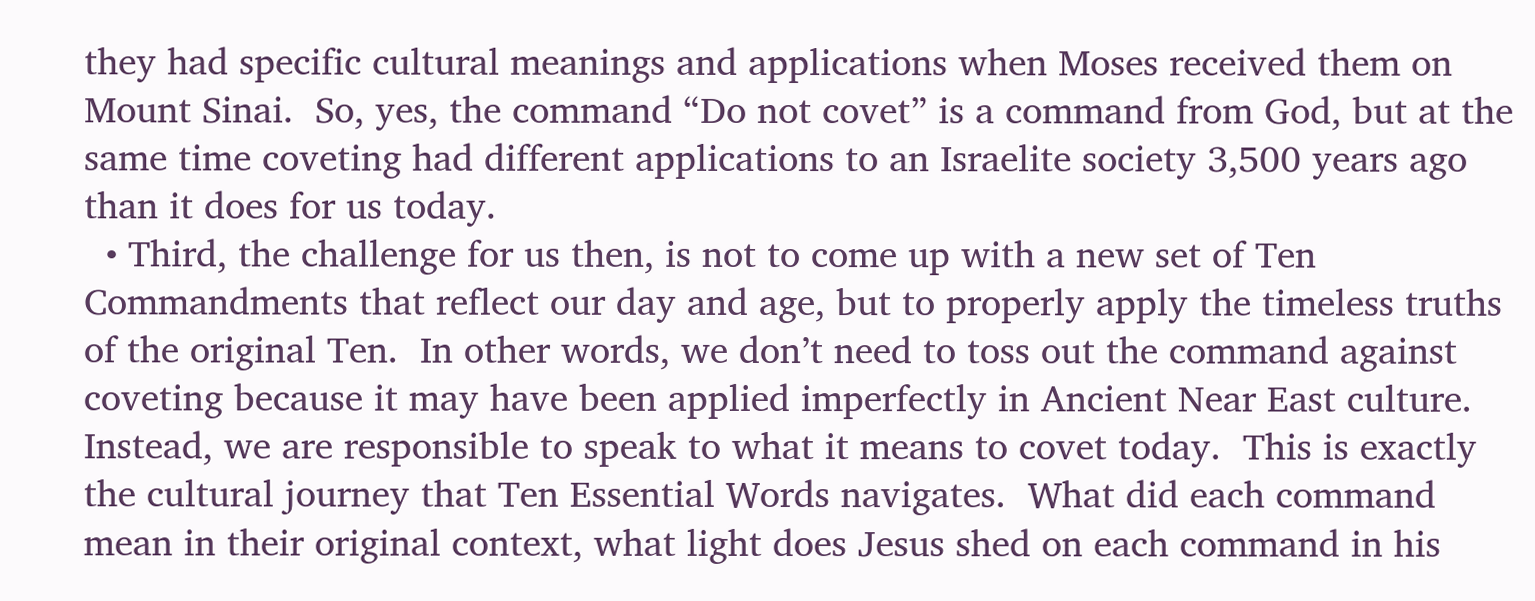they had specific cultural meanings and applications when Moses received them on Mount Sinai.  So, yes, the command “Do not covet” is a command from God, but at the same time coveting had different applications to an Israelite society 3,500 years ago than it does for us today.
  • Third, the challenge for us then, is not to come up with a new set of Ten Commandments that reflect our day and age, but to properly apply the timeless truths of the original Ten.  In other words, we don’t need to toss out the command against coveting because it may have been applied imperfectly in Ancient Near East culture.  Instead, we are responsible to speak to what it means to covet today.  This is exactly the cultural journey that Ten Essential Words navigates.  What did each command mean in their original context, what light does Jesus shed on each command in his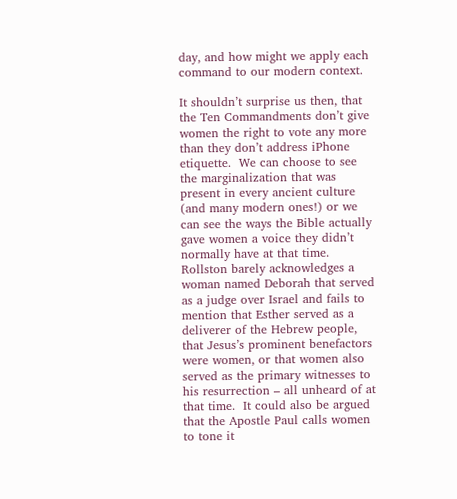day, and how might we apply each command to our modern context.

It shouldn’t surprise us then, that the Ten Commandments don’t give women the right to vote any more than they don’t address iPhone etiquette.  We can choose to see the marginalization that was present in every ancient culture (and many modern ones!) or we can see the ways the Bible actually gave women a voice they didn’t normally have at that time.  Rollston barely acknowledges a woman named Deborah that served as a judge over Israel and fails to mention that Esther served as a deliverer of the Hebrew people, that Jesus’s prominent benefactors were women, or that women also served as the primary witnesses to his resurrection – all unheard of at that time.  It could also be argued that the Apostle Paul calls women to tone it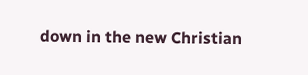down in the new Christian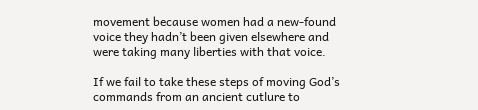movement because women had a new-found voice they hadn’t been given elsewhere and were taking many liberties with that voice.

If we fail to take these steps of moving God’s commands from an ancient cutlure to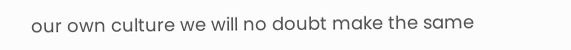our own culture we will no doubt make the same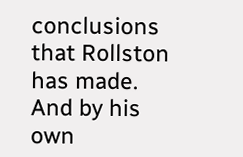conclusions that Rollston has made.  And by his own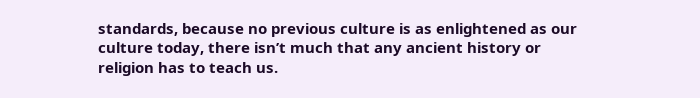standards, because no previous culture is as enlightened as our culture today, there isn’t much that any ancient history or religion has to teach us.